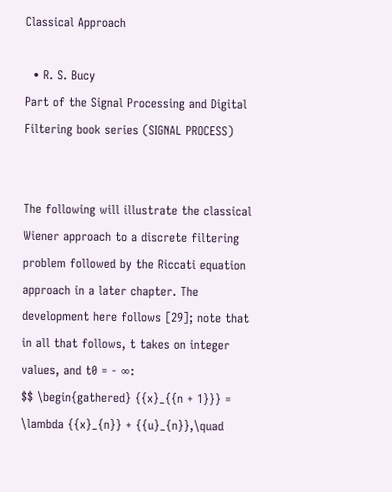Classical Approach

  • R. S. Bucy
Part of the Signal Processing and Digital Filtering book series (SIGNAL PROCESS)


The following will illustrate the classical Wiener approach to a discrete filtering problem followed by the Riccati equation approach in a later chapter. The development here follows [29]; note that in all that follows, t takes on integer values, and t0 = - ∞:
$$ \begin{gathered} {{x}_{{n + 1}}} = \lambda {{x}_{n}} + {{u}_{n}},\quad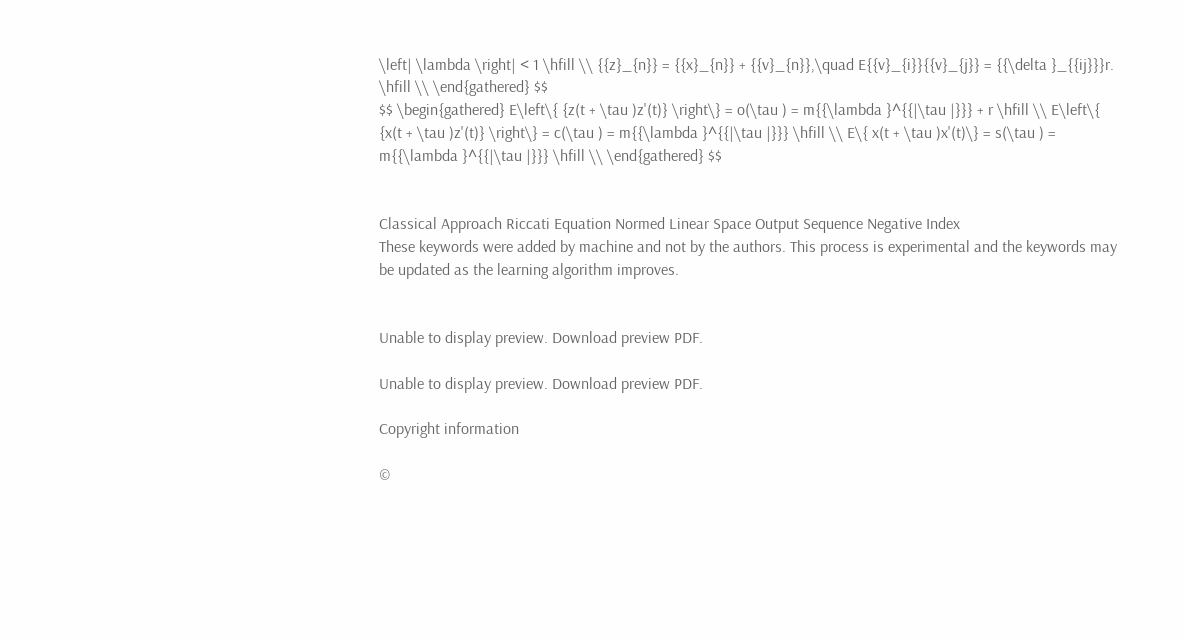\left| \lambda \right| < 1 \hfill \\ {{z}_{n}} = {{x}_{n}} + {{v}_{n}},\quad E{{v}_{i}}{{v}_{j}} = {{\delta }_{{ij}}}r. \hfill \\ \end{gathered} $$
$$ \begin{gathered} E\left\{ {z(t + \tau )z'(t)} \right\} = o(\tau ) = m{{\lambda }^{{|\tau |}}} + r \hfill \\ E\left\{ {x(t + \tau )z'(t)} \right\} = c(\tau ) = m{{\lambda }^{{|\tau |}}} \hfill \\ E\{ x(t + \tau )x'(t)\} = s(\tau ) = m{{\lambda }^{{|\tau |}}} \hfill \\ \end{gathered} $$


Classical Approach Riccati Equation Normed Linear Space Output Sequence Negative Index
These keywords were added by machine and not by the authors. This process is experimental and the keywords may be updated as the learning algorithm improves.


Unable to display preview. Download preview PDF.

Unable to display preview. Download preview PDF.

Copyright information

©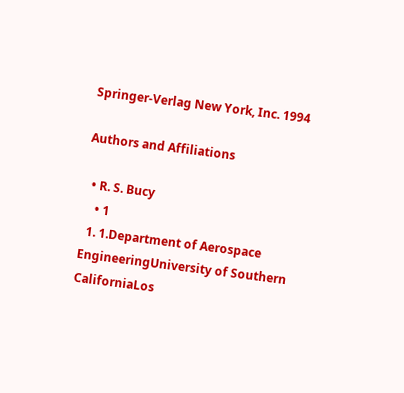Springer-Verlag New York, Inc. 1994

Authors and Affiliations

  • R. S. Bucy
    • 1
  1. 1.Department of Aerospace EngineeringUniversity of Southern CaliforniaLos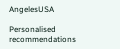AngelesUSA

Personalised recommendations